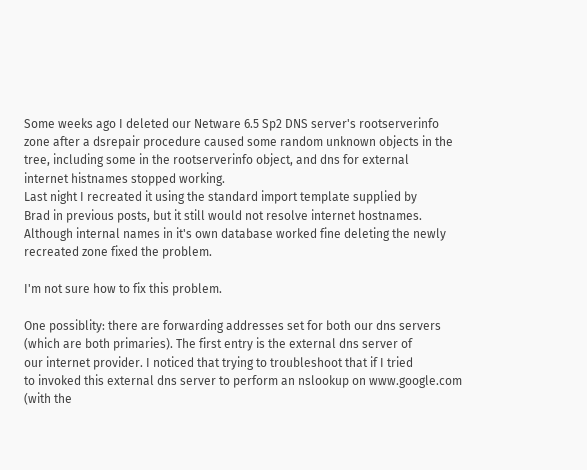Some weeks ago I deleted our Netware 6.5 Sp2 DNS server's rootserverinfo
zone after a dsrepair procedure caused some random unknown objects in the
tree, including some in the rootserverinfo object, and dns for external
internet histnames stopped working.
Last night I recreated it using the standard import template supplied by
Brad in previous posts, but it still would not resolve internet hostnames.
Although internal names in it's own database worked fine deleting the newly
recreated zone fixed the problem.

I'm not sure how to fix this problem.

One possiblity: there are forwarding addresses set for both our dns servers
(which are both primaries). The first entry is the external dns server of
our internet provider. I noticed that trying to troubleshoot that if I tried
to invoked this external dns server to perform an nslookup on www.google.com
(with the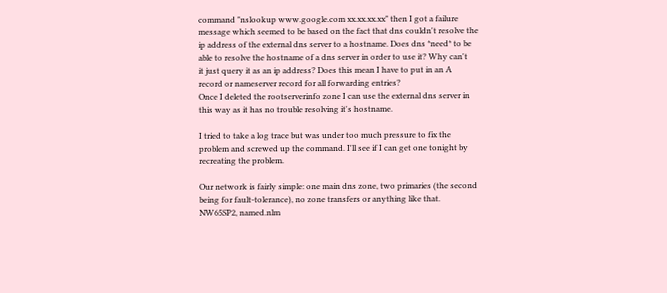command "nslookup www.google.com xx.xx.xx.xx" then I got a failure
message which seemed to be based on the fact that dns couldn't resolve the
ip address of the external dns server to a hostname. Does dns *need* to be
able to resolve the hostname of a dns server in order to use it? Why can't
it just query it as an ip address? Does this mean I have to put in an A
record or nameserver record for all forwarding entries?
Once I deleted the rootserverinfo zone I can use the external dns server in
this way as it has no trouble resolving it's hostname.

I tried to take a log trace but was under too much pressure to fix the
problem and screwed up the command. I'll see if I can get one tonight by
recreating the problem.

Our network is fairly simple: one main dns zone, two primaries (the second
being for fault-tolerance), no zone transfers or anything like that.
NW65SP2, named.nlm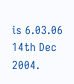is 6.03.06 14th Dec 2004.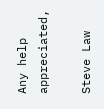Any help appreciated,

Steve Law